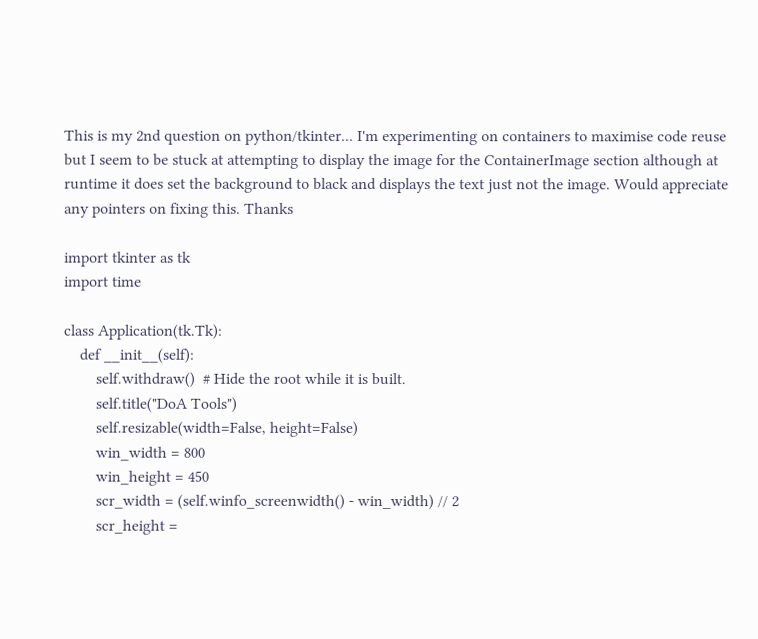This is my 2nd question on python/tkinter... I'm experimenting on containers to maximise code reuse but I seem to be stuck at attempting to display the image for the ContainerImage section although at runtime it does set the background to black and displays the text just not the image. Would appreciate any pointers on fixing this. Thanks

import tkinter as tk
import time

class Application(tk.Tk):
    def __init__(self):
        self.withdraw()  # Hide the root while it is built.
        self.title("DoA Tools")
        self.resizable(width=False, height=False)
        win_width = 800
        win_height = 450
        scr_width = (self.winfo_screenwidth() - win_width) // 2
        scr_height =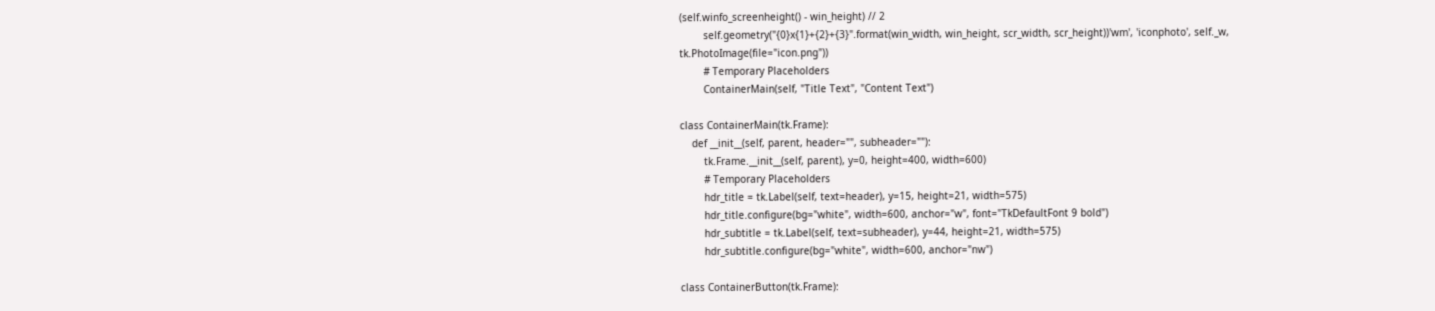(self.winfo_screenheight() - win_height) // 2
        self.geometry("{0}x{1}+{2}+{3}".format(win_width, win_height, scr_width, scr_height))'wm', 'iconphoto', self._w, tk.PhotoImage(file="icon.png"))
        # Temporary Placeholders
        ContainerMain(self, "Title Text", "Content Text")

class ContainerMain(tk.Frame):
    def __init__(self, parent, header="", subheader=""):
        tk.Frame.__init__(self, parent), y=0, height=400, width=600)
        # Temporary Placeholders
        hdr_title = tk.Label(self, text=header), y=15, height=21, width=575)
        hdr_title.configure(bg="white", width=600, anchor="w", font="TkDefaultFont 9 bold")
        hdr_subtitle = tk.Label(self, text=subheader), y=44, height=21, width=575)
        hdr_subtitle.configure(bg="white", width=600, anchor="nw")

class ContainerButton(tk.Frame):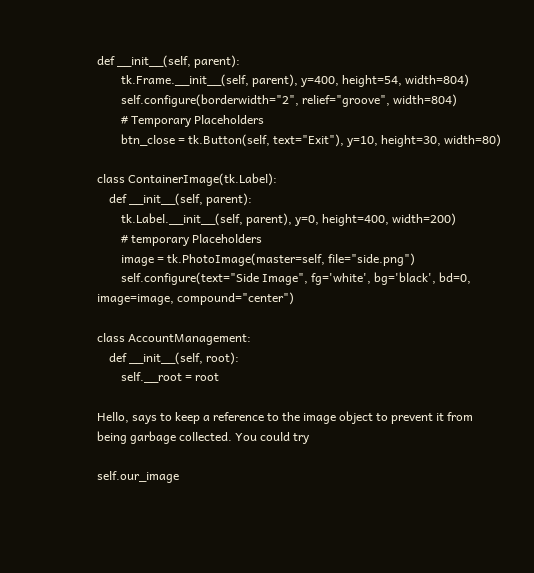def __init__(self, parent):
        tk.Frame.__init__(self, parent), y=400, height=54, width=804)
        self.configure(borderwidth="2", relief="groove", width=804)
        # Temporary Placeholders
        btn_close = tk.Button(self, text="Exit"), y=10, height=30, width=80)

class ContainerImage(tk.Label):
    def __init__(self, parent):
        tk.Label.__init__(self, parent), y=0, height=400, width=200)
        # temporary Placeholders
        image = tk.PhotoImage(master=self, file="side.png")
        self.configure(text="Side Image", fg='white', bg='black', bd=0, image=image, compound="center")

class AccountManagement:
    def __init__(self, root):
        self.__root = root

Hello, says to keep a reference to the image object to prevent it from being garbage collected. You could try

self.our_image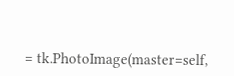= tk.PhotoImage(master=self,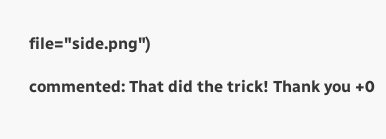file="side.png")

commented: That did the trick! Thank you +0